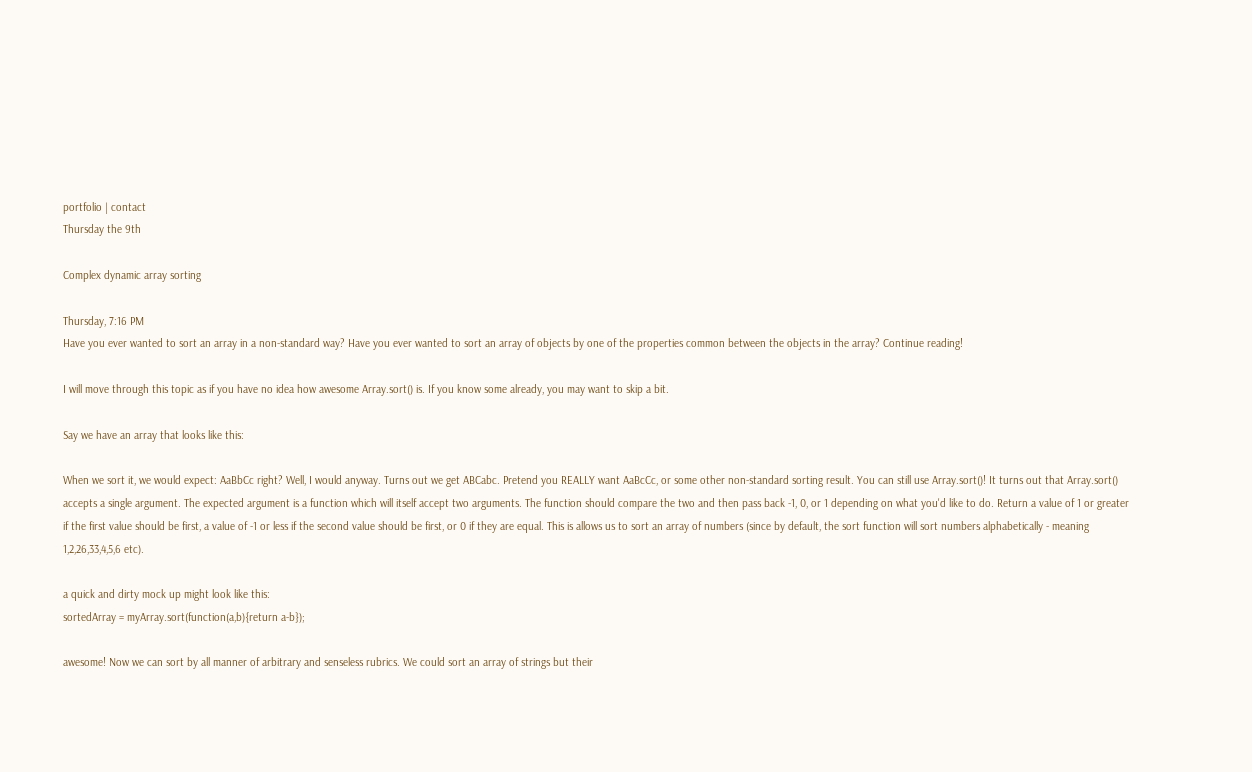portfolio | contact
Thursday the 9th

Complex dynamic array sorting

Thursday, 7:16 PM
Have you ever wanted to sort an array in a non-standard way? Have you ever wanted to sort an array of objects by one of the properties common between the objects in the array? Continue reading!

I will move through this topic as if you have no idea how awesome Array.sort() is. If you know some already, you may want to skip a bit.

Say we have an array that looks like this:

When we sort it, we would expect: AaBbCc right? Well, I would anyway. Turns out we get ABCabc. Pretend you REALLY want AaBcCc, or some other non-standard sorting result. You can still use Array.sort()! It turns out that Array.sort() accepts a single argument. The expected argument is a function which will itself accept two arguments. The function should compare the two and then pass back -1, 0, or 1 depending on what you'd like to do. Return a value of 1 or greater if the first value should be first, a value of -1 or less if the second value should be first, or 0 if they are equal. This is allows us to sort an array of numbers (since by default, the sort function will sort numbers alphabetically - meaning 1,2,26,33,4,5,6 etc).

a quick and dirty mock up might look like this:
sortedArray = myArray.sort(function(a,b){return a-b});

awesome! Now we can sort by all manner of arbitrary and senseless rubrics. We could sort an array of strings but their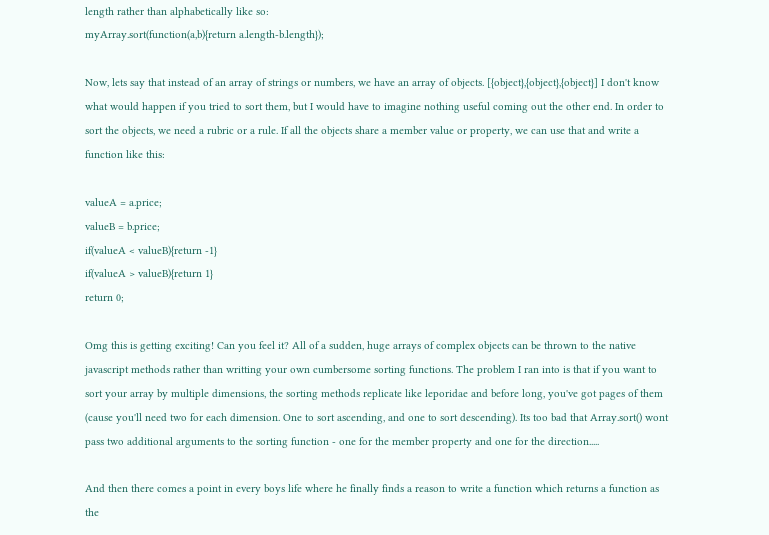length rather than alphabetically like so:
myArray.sort(function(a,b){return a.length-b.length});

Now, lets say that instead of an array of strings or numbers, we have an array of objects. [{object},{object},{object}] I don't know what would happen if you tried to sort them, but I would have to imagine nothing useful coming out the other end. In order to sort the objects, we need a rubric or a rule. If all the objects share a member value or property, we can use that and write a function like this:

valueA = a.price;
valueB = b.price;
if(valueA < valueB){return -1}
if(valueA > valueB){return 1}
return 0;

Omg this is getting exciting! Can you feel it? All of a sudden, huge arrays of complex objects can be thrown to the native javascript methods rather than writting your own cumbersome sorting functions. The problem I ran into is that if you want to sort your array by multiple dimensions, the sorting methods replicate like leporidae and before long, you've got pages of them (cause you'll need two for each dimension. One to sort ascending, and one to sort descending). Its too bad that Array.sort() wont pass two additional arguments to the sorting function - one for the member property and one for the direction.....

And then there comes a point in every boys life where he finally finds a reason to write a function which returns a function as the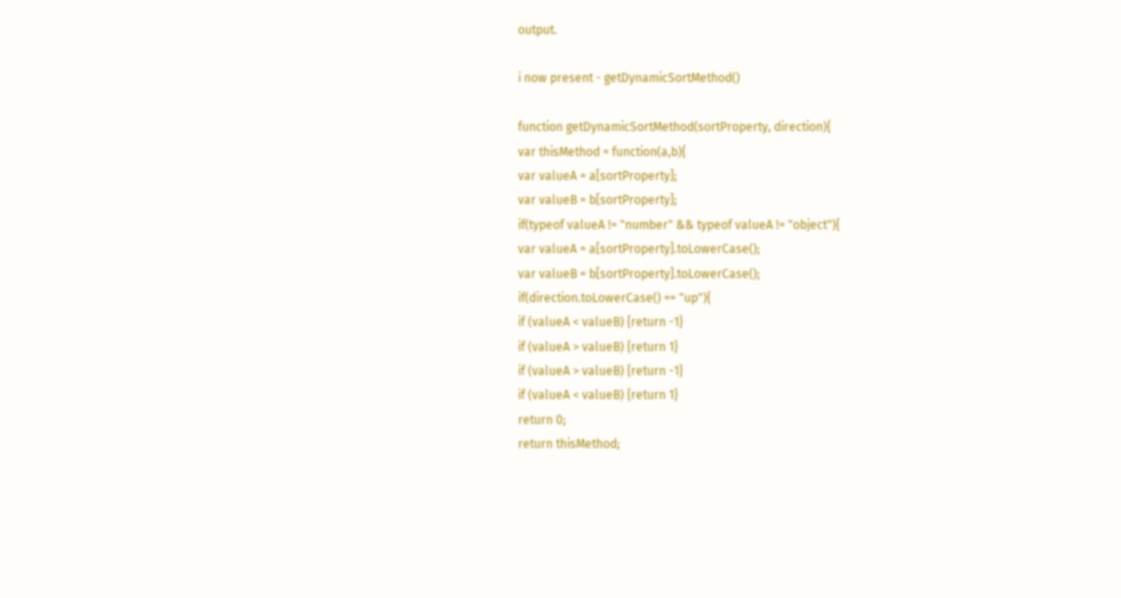output.

i now present - getDynamicSortMethod()

function getDynamicSortMethod(sortProperty, direction){
var thisMethod = function(a,b){
var valueA = a[sortProperty];
var valueB = b[sortProperty];
if(typeof valueA != "number" && typeof valueA != "object"){
var valueA = a[sortProperty].toLowerCase();
var valueB = b[sortProperty].toLowerCase();
if(direction.toLowerCase() == "up"){
if (valueA < valueB) {return -1}
if (valueA > valueB) {return 1}
if (valueA > valueB) {return -1}
if (valueA < valueB) {return 1}
return 0;
return thisMethod;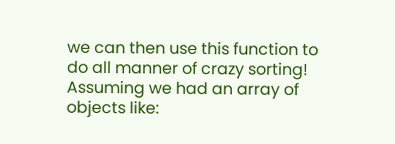we can then use this function to do all manner of crazy sorting! Assuming we had an array of objects like: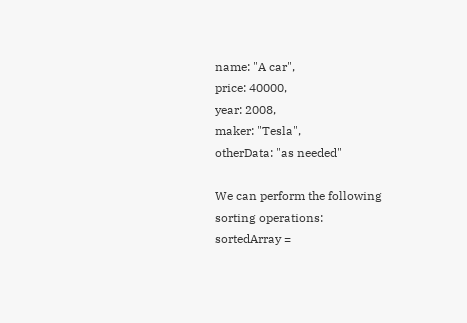name: "A car",
price: 40000,
year: 2008,
maker: "Tesla",
otherData: "as needed"

We can perform the following sorting operations:
sortedArray =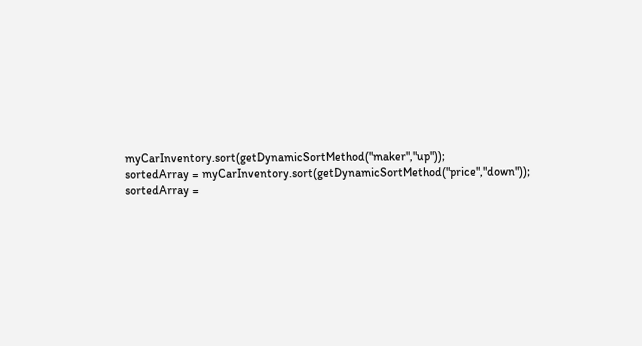myCarInventory.sort(getDynamicSortMethod("maker","up"));
sortedArray = myCarInventory.sort(getDynamicSortMethod("price","down"));
sortedArray =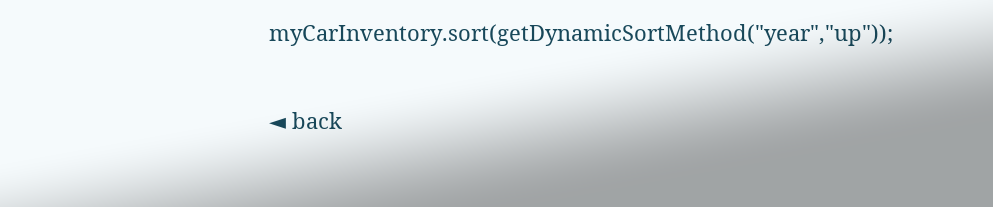myCarInventory.sort(getDynamicSortMethod("year","up"));

◄ back